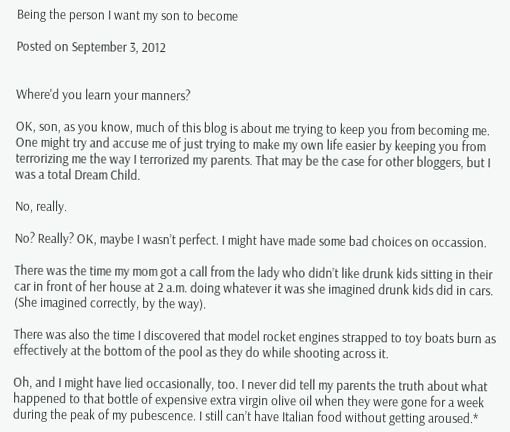Being the person I want my son to become

Posted on September 3, 2012


Where'd you learn your manners?

OK, son, as you know, much of this blog is about me trying to keep you from becoming me. One might try and accuse me of just trying to make my own life easier by keeping you from terrorizing me the way I terrorized my parents. That may be the case for other bloggers, but I was a total Dream Child.

No, really.

No? Really? OK, maybe I wasn’t perfect. I might have made some bad choices on occassion.

There was the time my mom got a call from the lady who didn’t like drunk kids sitting in their car in front of her house at 2 a.m. doing whatever it was she imagined drunk kids did in cars. (She imagined correctly, by the way).

There was also the time I discovered that model rocket engines strapped to toy boats burn as effectively at the bottom of the pool as they do while shooting across it.

Oh, and I might have lied occasionally, too. I never did tell my parents the truth about what happened to that bottle of expensive extra virgin olive oil when they were gone for a week during the peak of my pubescence. I still can’t have Italian food without getting aroused.*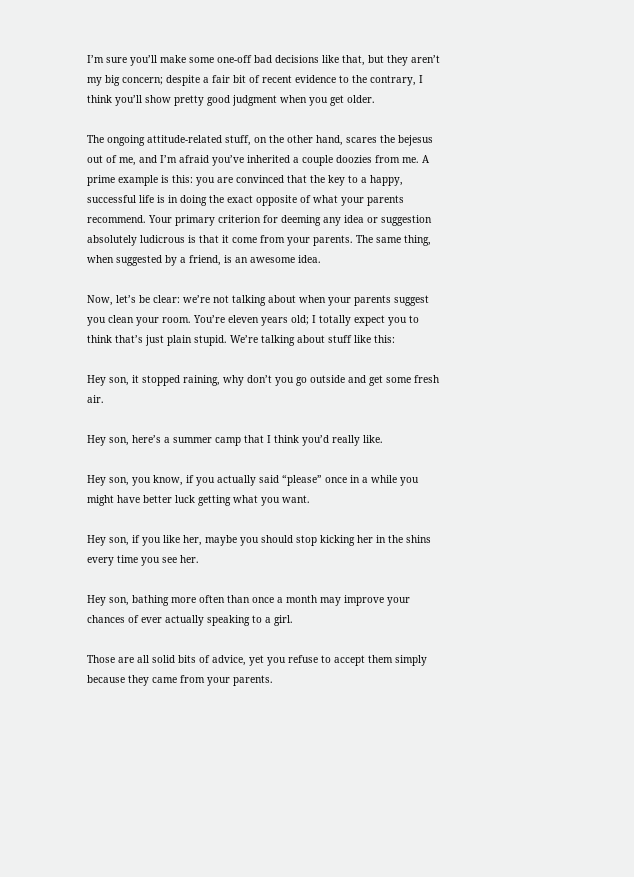I’m sure you’ll make some one-off bad decisions like that, but they aren’t my big concern; despite a fair bit of recent evidence to the contrary, I think you’ll show pretty good judgment when you get older.

The ongoing attitude-related stuff, on the other hand, scares the bejesus out of me, and I’m afraid you’ve inherited a couple doozies from me. A prime example is this: you are convinced that the key to a happy, successful life is in doing the exact opposite of what your parents recommend. Your primary criterion for deeming any idea or suggestion absolutely ludicrous is that it come from your parents. The same thing, when suggested by a friend, is an awesome idea.

Now, let’s be clear: we’re not talking about when your parents suggest you clean your room. You’re eleven years old; I totally expect you to think that’s just plain stupid. We’re talking about stuff like this:

Hey son, it stopped raining, why don’t you go outside and get some fresh air.

Hey son, here’s a summer camp that I think you’d really like.

Hey son, you know, if you actually said “please” once in a while you might have better luck getting what you want.

Hey son, if you like her, maybe you should stop kicking her in the shins every time you see her.

Hey son, bathing more often than once a month may improve your chances of ever actually speaking to a girl.

Those are all solid bits of advice, yet you refuse to accept them simply because they came from your parents.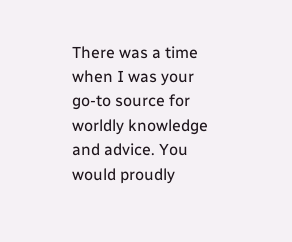There was a time when I was your go-to source for worldly knowledge and advice. You would proudly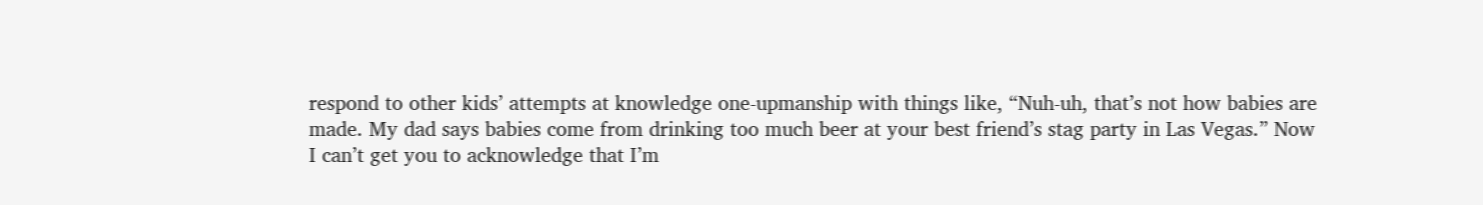respond to other kids’ attempts at knowledge one-upmanship with things like, “Nuh-uh, that’s not how babies are made. My dad says babies come from drinking too much beer at your best friend’s stag party in Las Vegas.” Now I can’t get you to acknowledge that I’m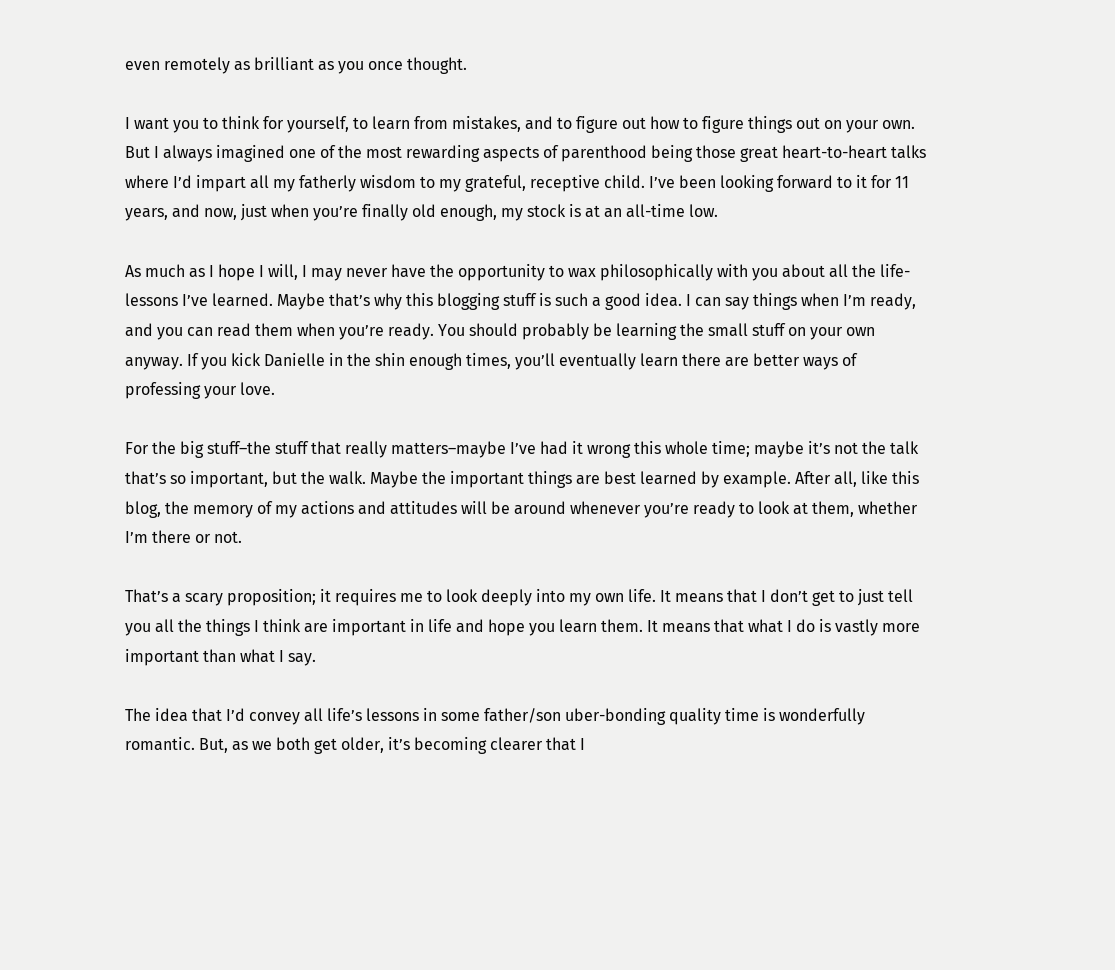even remotely as brilliant as you once thought.

I want you to think for yourself, to learn from mistakes, and to figure out how to figure things out on your own. But I always imagined one of the most rewarding aspects of parenthood being those great heart-to-heart talks where I’d impart all my fatherly wisdom to my grateful, receptive child. I’ve been looking forward to it for 11 years, and now, just when you’re finally old enough, my stock is at an all-time low.

As much as I hope I will, I may never have the opportunity to wax philosophically with you about all the life-lessons I’ve learned. Maybe that’s why this blogging stuff is such a good idea. I can say things when I’m ready, and you can read them when you’re ready. You should probably be learning the small stuff on your own anyway. If you kick Danielle in the shin enough times, you’ll eventually learn there are better ways of professing your love.

For the big stuff–the stuff that really matters–maybe I’ve had it wrong this whole time; maybe it’s not the talk that’s so important, but the walk. Maybe the important things are best learned by example. After all, like this blog, the memory of my actions and attitudes will be around whenever you’re ready to look at them, whether I’m there or not.

That’s a scary proposition; it requires me to look deeply into my own life. It means that I don’t get to just tell you all the things I think are important in life and hope you learn them. It means that what I do is vastly more important than what I say.

The idea that I’d convey all life’s lessons in some father/son uber-bonding quality time is wonderfully romantic. But, as we both get older, it’s becoming clearer that I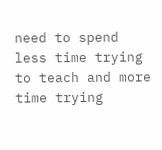need to spend less time trying to teach and more time trying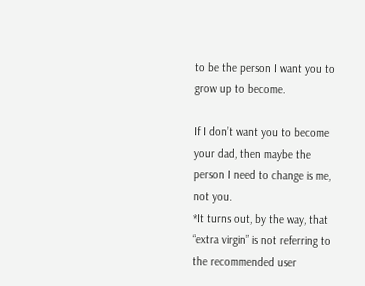to be the person I want you to grow up to become.

If I don’t want you to become your dad, then maybe the person I need to change is me, not you.
*It turns out, by the way, that “extra virgin” is not referring to the recommended user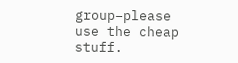group–please use the cheap stuff.